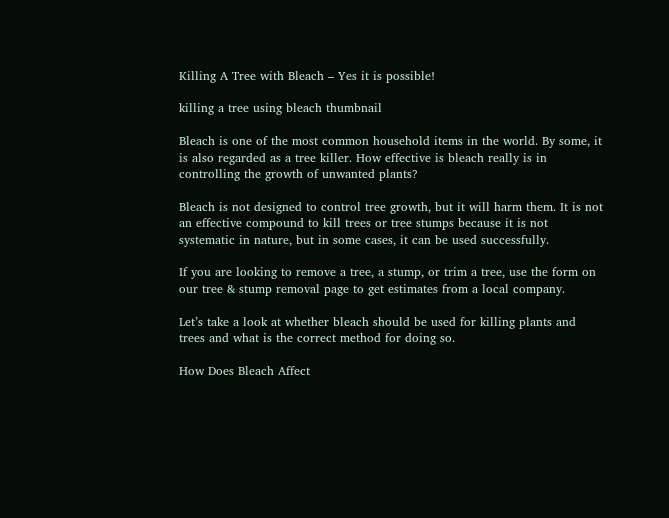Killing A Tree with Bleach – Yes it is possible!

killing a tree using bleach thumbnail

Bleach is one of the most common household items in the world. By some, it is also regarded as a tree killer. How effective is bleach really is in controlling the growth of unwanted plants?

Bleach is not designed to control tree growth, but it will harm them. It is not an effective compound to kill trees or tree stumps because it is not systematic in nature, but in some cases, it can be used successfully.

If you are looking to remove a tree, a stump, or trim a tree, use the form on our tree & stump removal page to get estimates from a local company.

Let’s take a look at whether bleach should be used for killing plants and trees and what is the correct method for doing so.

How Does Bleach Affect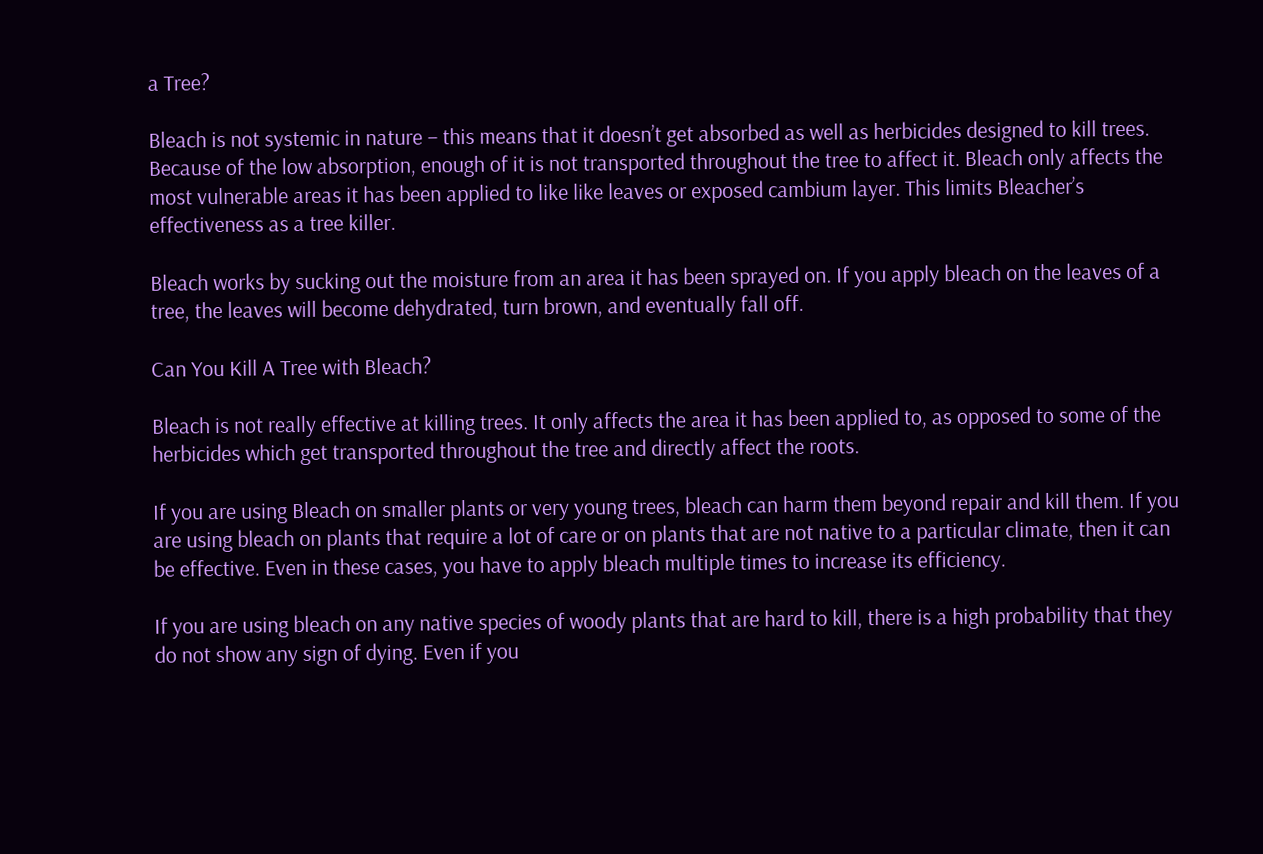a Tree?

Bleach is not systemic in nature – this means that it doesn’t get absorbed as well as herbicides designed to kill trees. Because of the low absorption, enough of it is not transported throughout the tree to affect it. Bleach only affects the most vulnerable areas it has been applied to like like leaves or exposed cambium layer. This limits Bleacher’s effectiveness as a tree killer.

Bleach works by sucking out the moisture from an area it has been sprayed on. If you apply bleach on the leaves of a tree, the leaves will become dehydrated, turn brown, and eventually fall off.

Can You Kill A Tree with Bleach?

Bleach is not really effective at killing trees. It only affects the area it has been applied to, as opposed to some of the herbicides which get transported throughout the tree and directly affect the roots.

If you are using Bleach on smaller plants or very young trees, bleach can harm them beyond repair and kill them. If you are using bleach on plants that require a lot of care or on plants that are not native to a particular climate, then it can be effective. Even in these cases, you have to apply bleach multiple times to increase its efficiency.

If you are using bleach on any native species of woody plants that are hard to kill, there is a high probability that they do not show any sign of dying. Even if you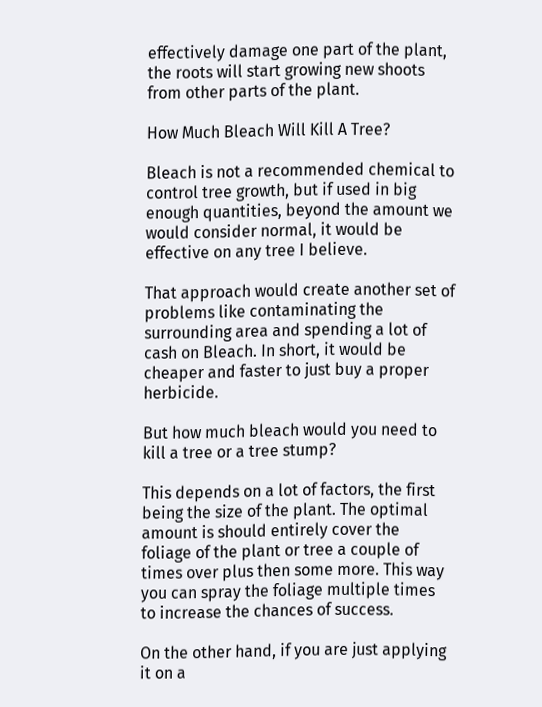effectively damage one part of the plant, the roots will start growing new shoots from other parts of the plant.

How Much Bleach Will Kill A Tree?

Bleach is not a recommended chemical to control tree growth, but if used in big enough quantities, beyond the amount we would consider normal, it would be effective on any tree I believe.

That approach would create another set of problems like contaminating the surrounding area and spending a lot of cash on Bleach. In short, it would be cheaper and faster to just buy a proper herbicide.

But how much bleach would you need to kill a tree or a tree stump?

This depends on a lot of factors, the first being the size of the plant. The optimal amount is should entirely cover the foliage of the plant or tree a couple of times over plus then some more. This way you can spray the foliage multiple times to increase the chances of success.

On the other hand, if you are just applying it on a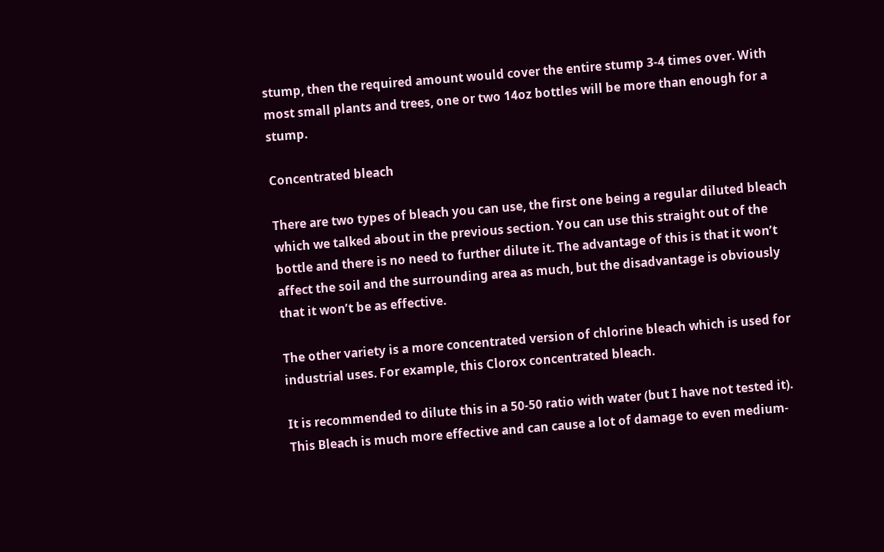stump, then the required amount would cover the entire stump 3-4 times over. With most small plants and trees, one or two 14oz bottles will be more than enough for a stump.

Concentrated bleach

There are two types of bleach you can use, the first one being a regular diluted bleach which we talked about in the previous section. You can use this straight out of the bottle and there is no need to further dilute it. The advantage of this is that it won’t affect the soil and the surrounding area as much, but the disadvantage is obviously that it won’t be as effective.

The other variety is a more concentrated version of chlorine bleach which is used for industrial uses. For example, this Clorox concentrated bleach.

It is recommended to dilute this in a 50-50 ratio with water (but I have not tested it). This Bleach is much more effective and can cause a lot of damage to even medium-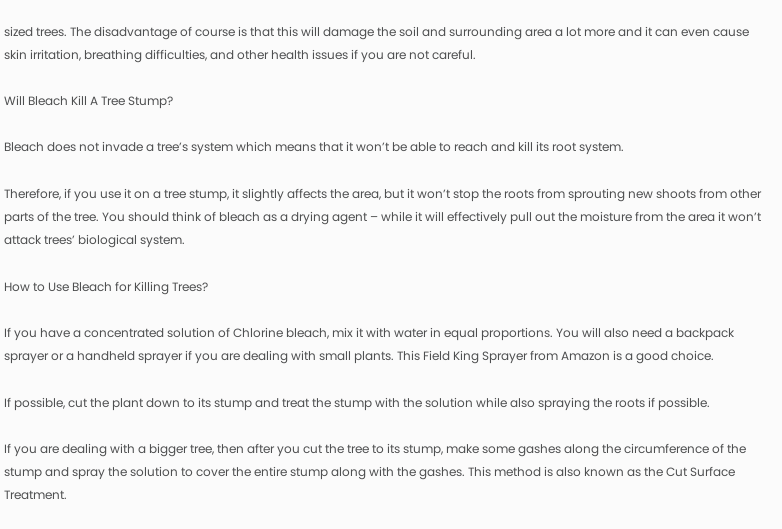sized trees. The disadvantage of course is that this will damage the soil and surrounding area a lot more and it can even cause skin irritation, breathing difficulties, and other health issues if you are not careful.

Will Bleach Kill A Tree Stump?

Bleach does not invade a tree’s system which means that it won’t be able to reach and kill its root system.

Therefore, if you use it on a tree stump, it slightly affects the area, but it won’t stop the roots from sprouting new shoots from other parts of the tree. You should think of bleach as a drying agent – while it will effectively pull out the moisture from the area it won’t attack trees’ biological system.

How to Use Bleach for Killing Trees?

If you have a concentrated solution of Chlorine bleach, mix it with water in equal proportions. You will also need a backpack sprayer or a handheld sprayer if you are dealing with small plants. This Field King Sprayer from Amazon is a good choice.

If possible, cut the plant down to its stump and treat the stump with the solution while also spraying the roots if possible.

If you are dealing with a bigger tree, then after you cut the tree to its stump, make some gashes along the circumference of the stump and spray the solution to cover the entire stump along with the gashes. This method is also known as the Cut Surface Treatment.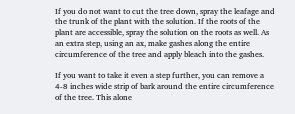If you do not want to cut the tree down, spray the leafage and the trunk of the plant with the solution. If the roots of the plant are accessible, spray the solution on the roots as well. As an extra step, using an ax, make gashes along the entire circumference of the tree and apply bleach into the gashes.

If you want to take it even a step further, you can remove a 4-8 inches wide strip of bark around the entire circumference of the tree. This alone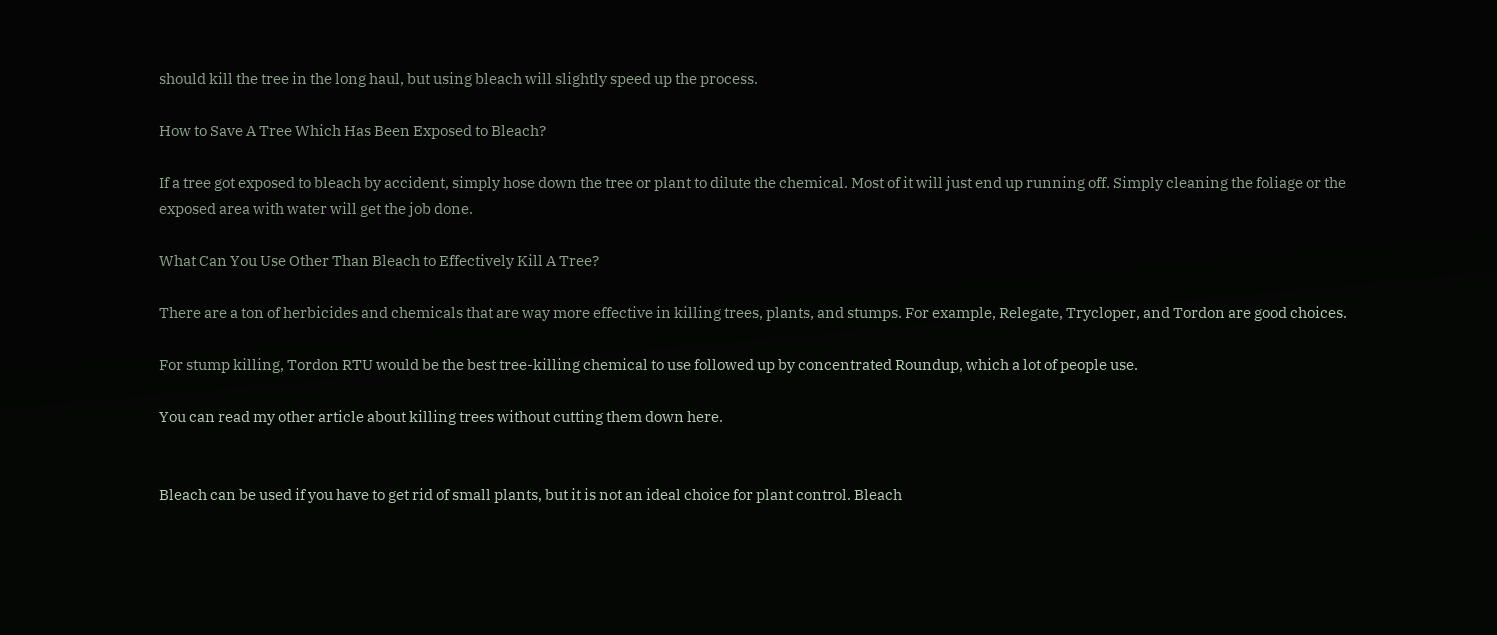should kill the tree in the long haul, but using bleach will slightly speed up the process.

How to Save A Tree Which Has Been Exposed to Bleach?

If a tree got exposed to bleach by accident, simply hose down the tree or plant to dilute the chemical. Most of it will just end up running off. Simply cleaning the foliage or the exposed area with water will get the job done.

What Can You Use Other Than Bleach to Effectively Kill A Tree?

There are a ton of herbicides and chemicals that are way more effective in killing trees, plants, and stumps. For example, Relegate, Trycloper, and Tordon are good choices.

For stump killing, Tordon RTU would be the best tree-killing chemical to use followed up by concentrated Roundup, which a lot of people use.

You can read my other article about killing trees without cutting them down here.


Bleach can be used if you have to get rid of small plants, but it is not an ideal choice for plant control. Bleach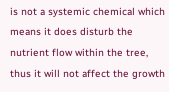is not a systemic chemical which means it does disturb the nutrient flow within the tree, thus it will not affect the growth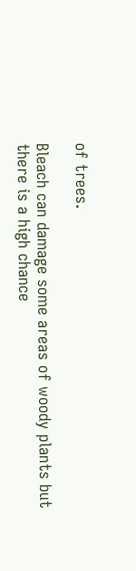of trees.

Bleach can damage some areas of woody plants but there is a high chance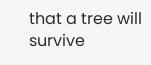that a tree will survive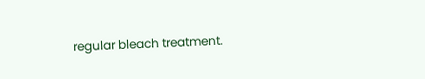regular bleach treatment.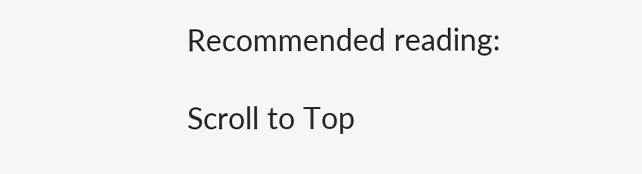Recommended reading:

Scroll to Top